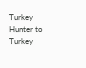Turkey Hunter to Turkey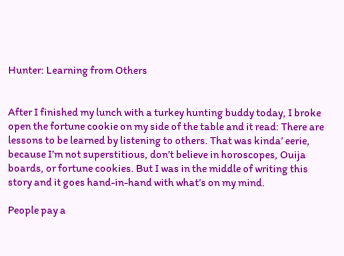Hunter: Learning from Others


After I finished my lunch with a turkey hunting buddy today, I broke open the fortune cookie on my side of the table and it read: There are lessons to be learned by listening to others. That was kinda’ eerie, because I’m not superstitious, don’t believe in horoscopes, Ouija boards, or fortune cookies. But I was in the middle of writing this story and it goes hand-in-hand with what’s on my mind.

People pay a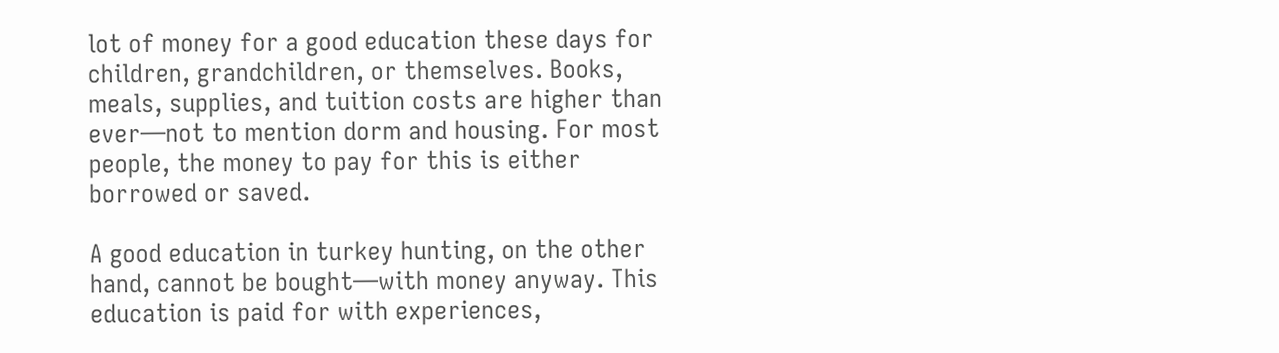lot of money for a good education these days for children, grandchildren, or themselves. Books, meals, supplies, and tuition costs are higher than ever—not to mention dorm and housing. For most people, the money to pay for this is either borrowed or saved.

A good education in turkey hunting, on the other hand, cannot be bought—with money anyway. This education is paid for with experiences,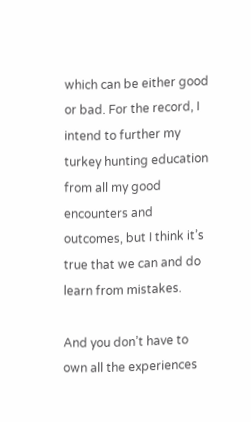which can be either good or bad. For the record, I intend to further my turkey hunting education from all my good encounters and outcomes, but I think it’s true that we can and do learn from mistakes.

And you don’t have to own all the experiences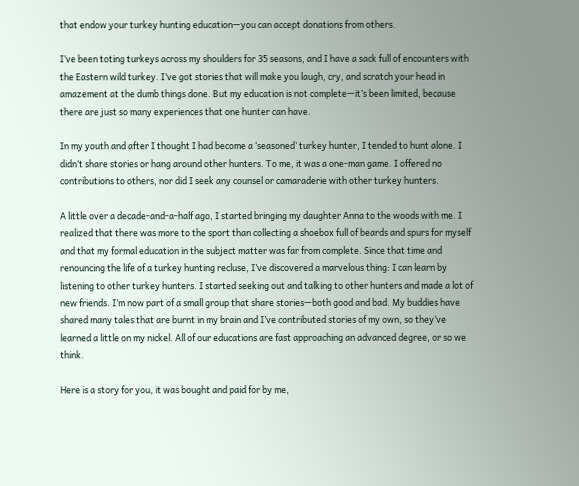that endow your turkey hunting education—you can accept donations from others.

I’ve been toting turkeys across my shoulders for 35 seasons, and I have a sack full of encounters with the Eastern wild turkey. I’ve got stories that will make you laugh, cry, and scratch your head in amazement at the dumb things done. But my education is not complete—it’s been limited, because there are just so many experiences that one hunter can have.

In my youth and after I thought I had become a ‘seasoned’ turkey hunter, I tended to hunt alone. I didn’t share stories or hang around other hunters. To me, it was a one-man game. I offered no contributions to others, nor did I seek any counsel or camaraderie with other turkey hunters.

A little over a decade-and-a-half ago, I started bringing my daughter Anna to the woods with me. I realized that there was more to the sport than collecting a shoebox full of beards and spurs for myself and that my formal education in the subject matter was far from complete. Since that time and renouncing the life of a turkey hunting recluse, I’ve discovered a marvelous thing: I can learn by listening to other turkey hunters. I started seeking out and talking to other hunters and made a lot of new friends. I’m now part of a small group that share stories—both good and bad. My buddies have shared many tales that are burnt in my brain and I’ve contributed stories of my own, so they’ve learned a little on my nickel. All of our educations are fast approaching an advanced degree, or so we think.

Here is a story for you, it was bought and paid for by me,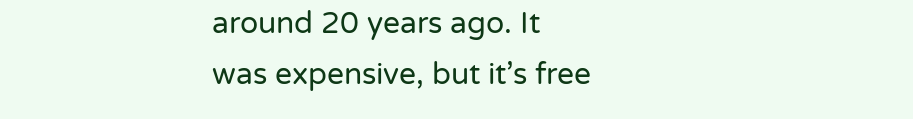around 20 years ago. It was expensive, but it’s free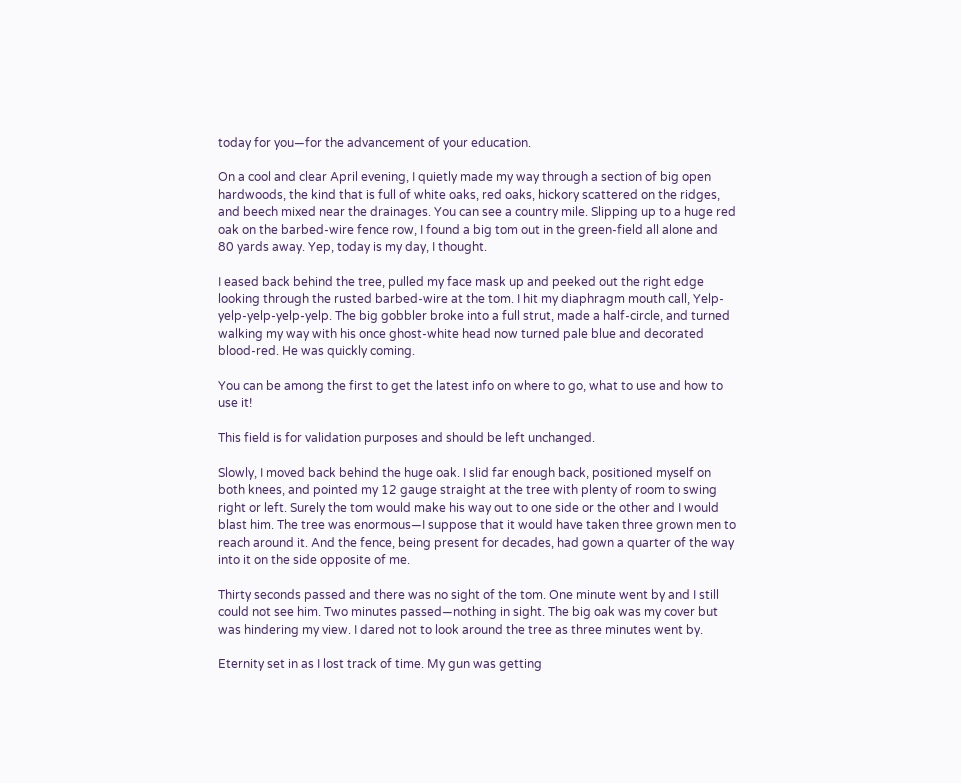today for you—for the advancement of your education.

On a cool and clear April evening, I quietly made my way through a section of big open hardwoods, the kind that is full of white oaks, red oaks, hickory scattered on the ridges, and beech mixed near the drainages. You can see a country mile. Slipping up to a huge red oak on the barbed-wire fence row, I found a big tom out in the green-field all alone and 80 yards away. Yep, today is my day, I thought.

I eased back behind the tree, pulled my face mask up and peeked out the right edge looking through the rusted barbed-wire at the tom. I hit my diaphragm mouth call, Yelp-yelp-yelp-yelp-yelp. The big gobbler broke into a full strut, made a half-circle, and turned walking my way with his once ghost-white head now turned pale blue and decorated blood-red. He was quickly coming.

You can be among the first to get the latest info on where to go, what to use and how to use it!

This field is for validation purposes and should be left unchanged.

Slowly, I moved back behind the huge oak. I slid far enough back, positioned myself on both knees, and pointed my 12 gauge straight at the tree with plenty of room to swing right or left. Surely the tom would make his way out to one side or the other and I would blast him. The tree was enormous—I suppose that it would have taken three grown men to reach around it. And the fence, being present for decades, had gown a quarter of the way into it on the side opposite of me.

Thirty seconds passed and there was no sight of the tom. One minute went by and I still could not see him. Two minutes passed—nothing in sight. The big oak was my cover but was hindering my view. I dared not to look around the tree as three minutes went by.

Eternity set in as I lost track of time. My gun was getting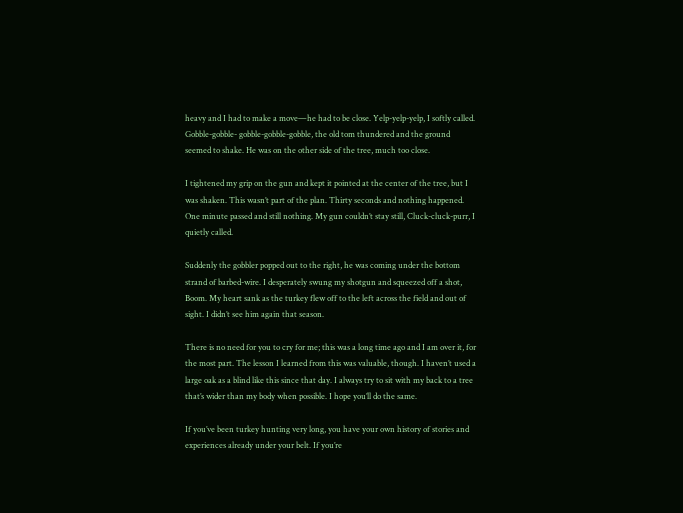heavy and I had to make a move—he had to be close. Yelp-yelp-yelp, I softly called. Gobble-gobble- gobble-gobble-gobble, the old tom thundered and the ground seemed to shake. He was on the other side of the tree, much too close.

I tightened my grip on the gun and kept it pointed at the center of the tree, but I was shaken. This wasn’t part of the plan. Thirty seconds and nothing happened. One minute passed and still nothing. My gun couldn’t stay still, Cluck-cluck-purr, I quietly called.

Suddenly the gobbler popped out to the right, he was coming under the bottom strand of barbed-wire. I desperately swung my shotgun and squeezed off a shot, Boom. My heart sank as the turkey flew off to the left across the field and out of sight. I didn’t see him again that season.

There is no need for you to cry for me; this was a long time ago and I am over it, for the most part. The lesson I learned from this was valuable, though. I haven’t used a large oak as a blind like this since that day. I always try to sit with my back to a tree that’s wider than my body when possible. I hope you’ll do the same.

If you’ve been turkey hunting very long, you have your own history of stories and experiences already under your belt. If you’re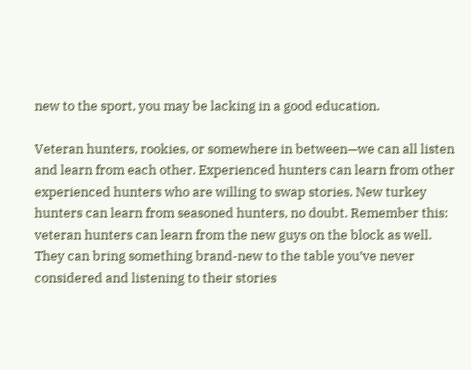new to the sport, you may be lacking in a good education.

Veteran hunters, rookies, or somewhere in between—we can all listen and learn from each other. Experienced hunters can learn from other experienced hunters who are willing to swap stories. New turkey hunters can learn from seasoned hunters, no doubt. Remember this: veteran hunters can learn from the new guys on the block as well. They can bring something brand-new to the table you’ve never considered and listening to their stories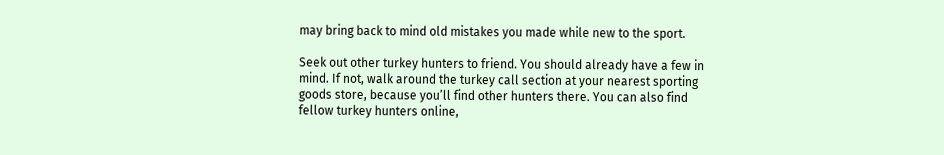may bring back to mind old mistakes you made while new to the sport.

Seek out other turkey hunters to friend. You should already have a few in mind. If not, walk around the turkey call section at your nearest sporting goods store, because you’ll find other hunters there. You can also find fellow turkey hunters online,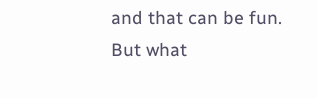and that can be fun. But what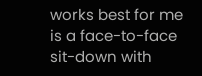works best for me is a face-to-face sit-down with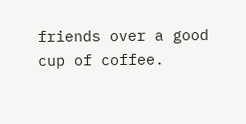friends over a good cup of coffee.